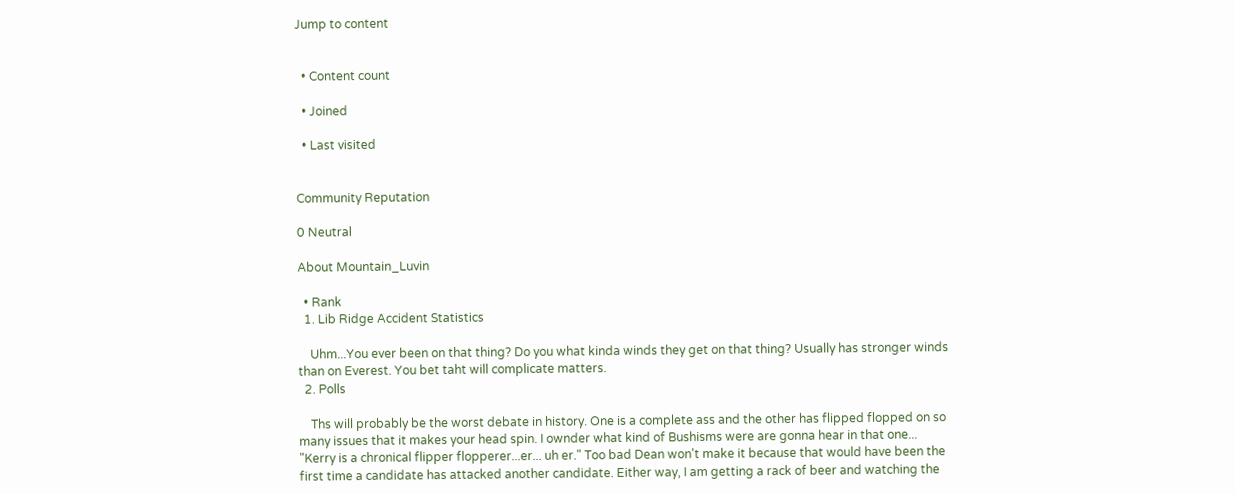Jump to content


  • Content count

  • Joined

  • Last visited


Community Reputation

0 Neutral

About Mountain_Luvin

  • Rank
  1. Lib Ridge Accident Statistics

    Uhm...You ever been on that thing? Do you what kinda winds they get on that thing? Usually has stronger winds than on Everest. You bet taht will complicate matters.
  2. Polls

    Ths will probably be the worst debate in history. One is a complete ass and the other has flipped flopped on so many issues that it makes your head spin. I ownder what kind of Bushisms were are gonna hear in that one... "Kerry is a chronical flipper flopperer...er... uh er." Too bad Dean won't make it because that would have been the first time a candidate has attacked another candidate. Either way, I am getting a rack of beer and watching the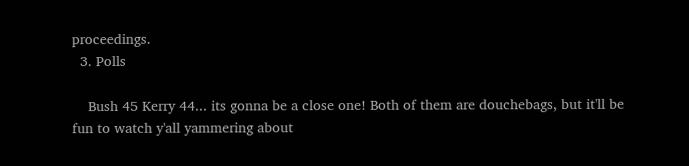proceedings.
  3. Polls

    Bush 45 Kerry 44... its gonna be a close one! Both of them are douchebags, but it'll be fun to watch y'all yammering about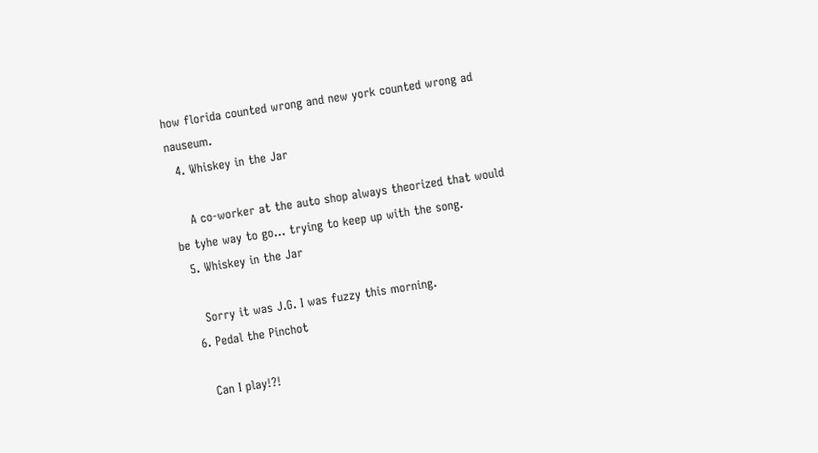how florida counted wrong and new york counted wrong ad nauseum.
  4. Whiskey in the Jar

    A co-worker at the auto shop always theorized that would be tyhe way to go... trying to keep up with the song.
  5. Whiskey in the Jar

    Sorry it was J.G. I was fuzzy this morning.
  6. Pedal the Pinchot

    Can I play!?!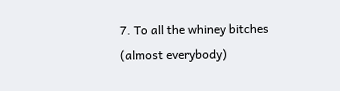7. To all the whiney bitches (almost everybody)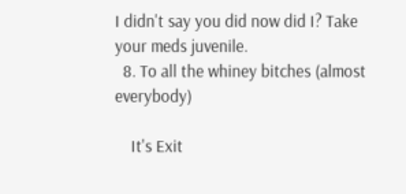I didn't say you did now did I? Take your meds juvenile.
  8. To all the whiney bitches (almost everybody)

    It's Exit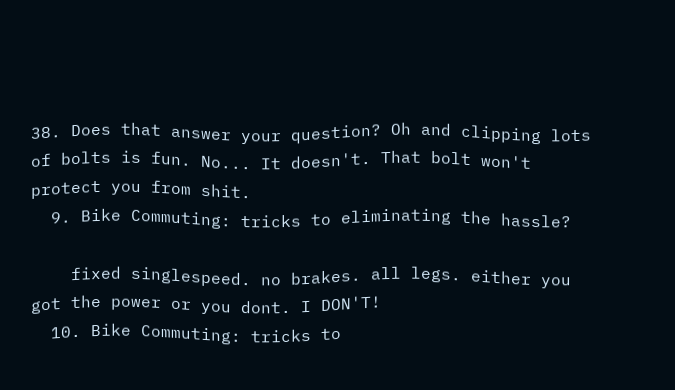38. Does that answer your question? Oh and clipping lots of bolts is fun. No... It doesn't. That bolt won't protect you from shit.
  9. Bike Commuting: tricks to eliminating the hassle?

    fixed singlespeed. no brakes. all legs. either you got the power or you dont. I DON'T!
  10. Bike Commuting: tricks to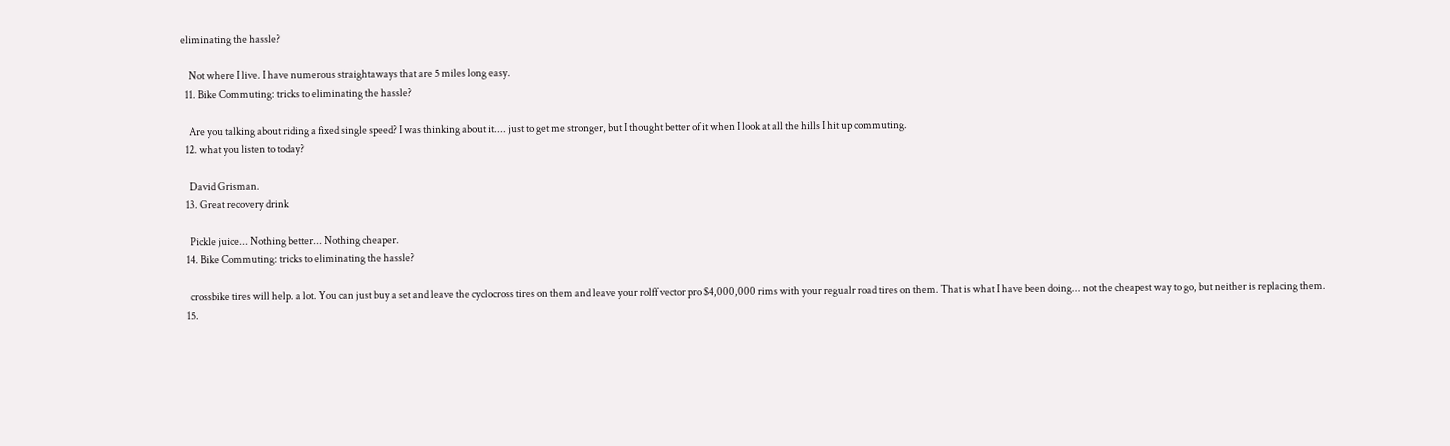eliminating the hassle?

    Not where I live. I have numerous straightaways that are 5 miles long easy.
  11. Bike Commuting: tricks to eliminating the hassle?

    Are you talking about riding a fixed single speed? I was thinking about it.... just to get me stronger, but I thought better of it when I look at all the hills I hit up commuting.
  12. what you listen to today?

    David Grisman.
  13. Great recovery drink

    Pickle juice... Nothing better... Nothing cheaper.
  14. Bike Commuting: tricks to eliminating the hassle?

    crossbike tires will help. a lot. You can just buy a set and leave the cyclocross tires on them and leave your rolff vector pro $4,000,000 rims with your regualr road tires on them. That is what I have been doing... not the cheapest way to go, but neither is replacing them.
  15.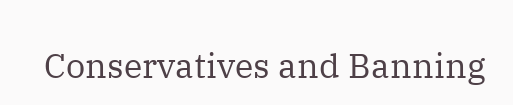Conservatives and Banning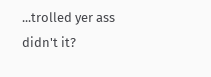...trolled yer ass didn't it?